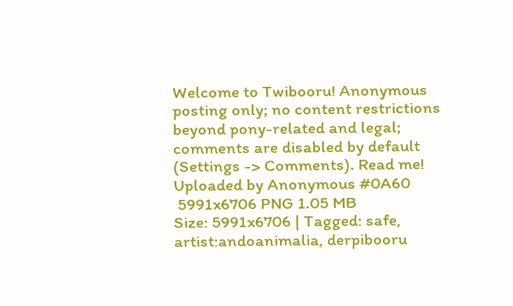Welcome to Twibooru! Anonymous posting only; no content restrictions beyond pony-related and legal; comments are disabled by default (Settings -> Comments). Read me!
Uploaded by Anonymous #0A60
 5991x6706 PNG 1.05 MB
Size: 5991x6706 | Tagged: safe, artist:andoanimalia, derpibooru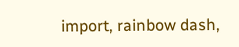import, rainbow dash,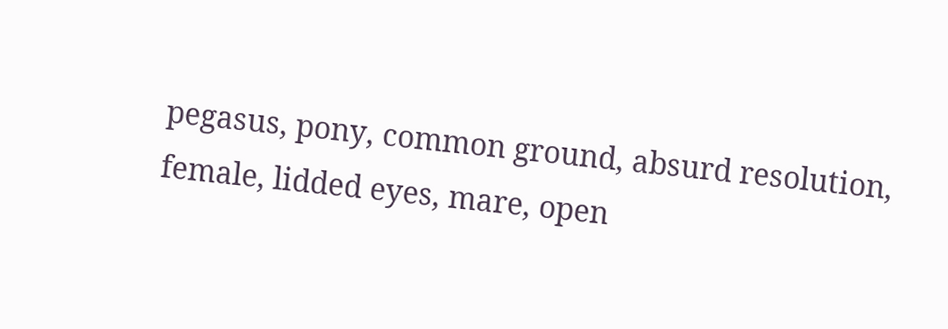pegasus, pony, common ground, absurd resolution, female, lidded eyes, mare, open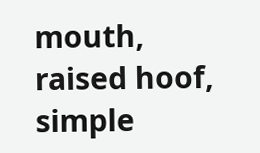mouth, raised hoof, simple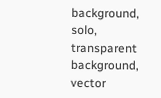background, solo, transparent background, vector